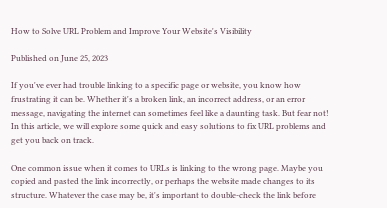How to Solve URL Problem and Improve Your Website's Visibility

Published on June 25, 2023

If you've ever had trouble linking to a specific page or website, you know how frustrating it can be. Whether it's a broken link, an incorrect address, or an error message, navigating the internet can sometimes feel like a daunting task. But fear not! In this article, we will explore some quick and easy solutions to fix URL problems and get you back on track.

One common issue when it comes to URLs is linking to the wrong page. Maybe you copied and pasted the link incorrectly, or perhaps the website made changes to its structure. Whatever the case may be, it's important to double-check the link before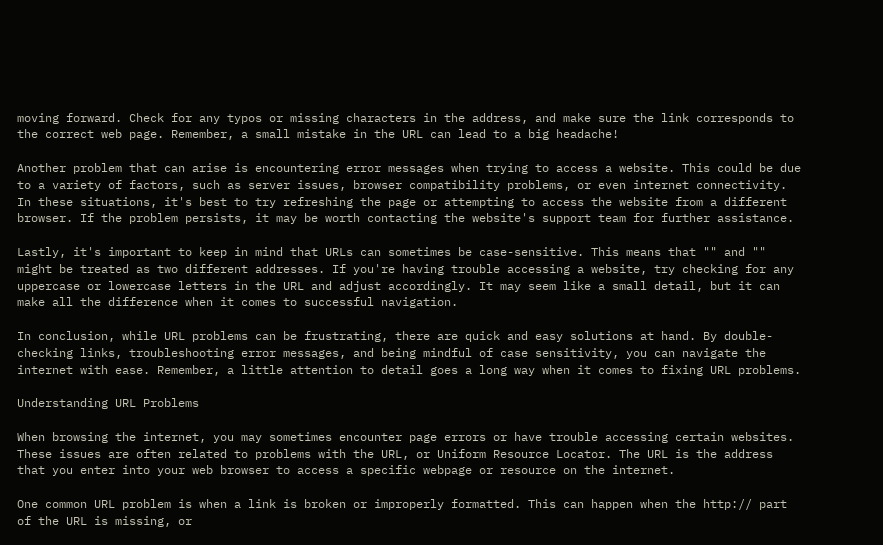moving forward. Check for any typos or missing characters in the address, and make sure the link corresponds to the correct web page. Remember, a small mistake in the URL can lead to a big headache!

Another problem that can arise is encountering error messages when trying to access a website. This could be due to a variety of factors, such as server issues, browser compatibility problems, or even internet connectivity. In these situations, it's best to try refreshing the page or attempting to access the website from a different browser. If the problem persists, it may be worth contacting the website's support team for further assistance.

Lastly, it's important to keep in mind that URLs can sometimes be case-sensitive. This means that "" and "" might be treated as two different addresses. If you're having trouble accessing a website, try checking for any uppercase or lowercase letters in the URL and adjust accordingly. It may seem like a small detail, but it can make all the difference when it comes to successful navigation.

In conclusion, while URL problems can be frustrating, there are quick and easy solutions at hand. By double-checking links, troubleshooting error messages, and being mindful of case sensitivity, you can navigate the internet with ease. Remember, a little attention to detail goes a long way when it comes to fixing URL problems.

Understanding URL Problems

When browsing the internet, you may sometimes encounter page errors or have trouble accessing certain websites. These issues are often related to problems with the URL, or Uniform Resource Locator. The URL is the address that you enter into your web browser to access a specific webpage or resource on the internet.

One common URL problem is when a link is broken or improperly formatted. This can happen when the http:// part of the URL is missing, or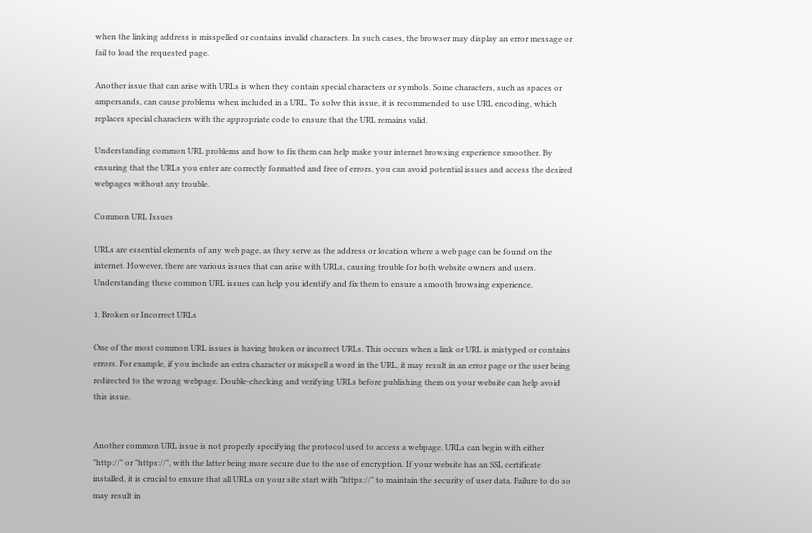when the linking address is misspelled or contains invalid characters. In such cases, the browser may display an error message or fail to load the requested page.

Another issue that can arise with URLs is when they contain special characters or symbols. Some characters, such as spaces or ampersands, can cause problems when included in a URL. To solve this issue, it is recommended to use URL encoding, which replaces special characters with the appropriate code to ensure that the URL remains valid.

Understanding common URL problems and how to fix them can help make your internet browsing experience smoother. By ensuring that the URLs you enter are correctly formatted and free of errors, you can avoid potential issues and access the desired webpages without any trouble.

Common URL Issues

URLs are essential elements of any web page, as they serve as the address or location where a web page can be found on the internet. However, there are various issues that can arise with URLs, causing trouble for both website owners and users. Understanding these common URL issues can help you identify and fix them to ensure a smooth browsing experience.

1. Broken or Incorrect URLs

One of the most common URL issues is having broken or incorrect URLs. This occurs when a link or URL is mistyped or contains errors. For example, if you include an extra character or misspell a word in the URL, it may result in an error page or the user being redirected to the wrong webpage. Double-checking and verifying URLs before publishing them on your website can help avoid this issue.


Another common URL issue is not properly specifying the protocol used to access a webpage. URLs can begin with either "http://" or "https://", with the latter being more secure due to the use of encryption. If your website has an SSL certificate installed, it is crucial to ensure that all URLs on your site start with "https://" to maintain the security of user data. Failure to do so may result in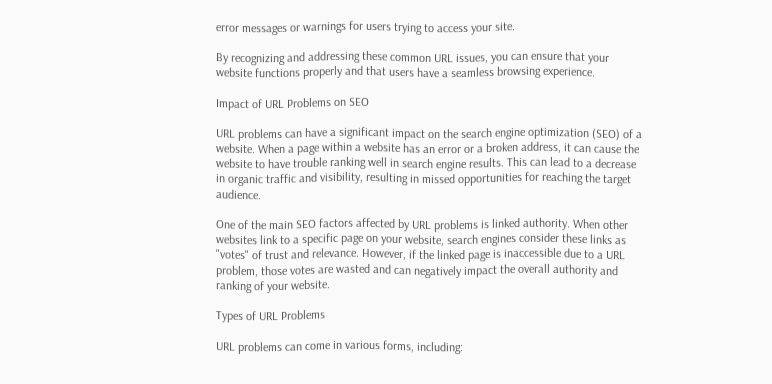error messages or warnings for users trying to access your site.

By recognizing and addressing these common URL issues, you can ensure that your website functions properly and that users have a seamless browsing experience.

Impact of URL Problems on SEO

URL problems can have a significant impact on the search engine optimization (SEO) of a website. When a page within a website has an error or a broken address, it can cause the website to have trouble ranking well in search engine results. This can lead to a decrease in organic traffic and visibility, resulting in missed opportunities for reaching the target audience.

One of the main SEO factors affected by URL problems is linked authority. When other websites link to a specific page on your website, search engines consider these links as "votes" of trust and relevance. However, if the linked page is inaccessible due to a URL problem, those votes are wasted and can negatively impact the overall authority and ranking of your website.

Types of URL Problems

URL problems can come in various forms, including: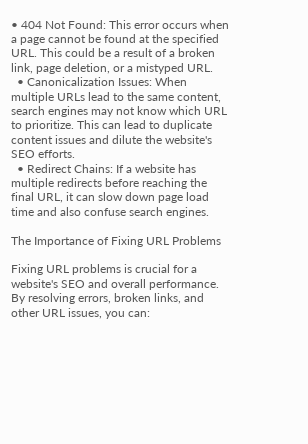• 404 Not Found: This error occurs when a page cannot be found at the specified URL. This could be a result of a broken link, page deletion, or a mistyped URL.
  • Canonicalization Issues: When multiple URLs lead to the same content, search engines may not know which URL to prioritize. This can lead to duplicate content issues and dilute the website's SEO efforts.
  • Redirect Chains: If a website has multiple redirects before reaching the final URL, it can slow down page load time and also confuse search engines.

The Importance of Fixing URL Problems

Fixing URL problems is crucial for a website's SEO and overall performance. By resolving errors, broken links, and other URL issues, you can: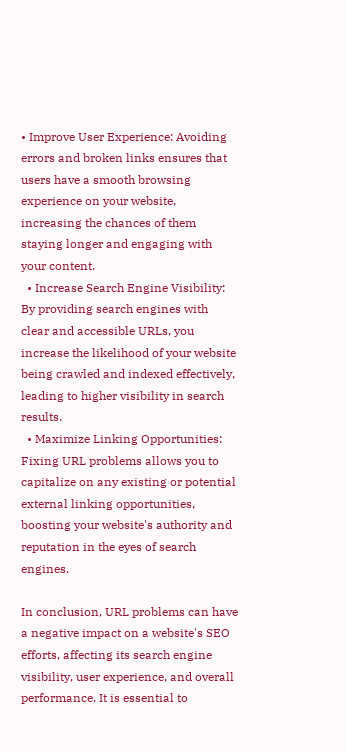• Improve User Experience: Avoiding errors and broken links ensures that users have a smooth browsing experience on your website, increasing the chances of them staying longer and engaging with your content.
  • Increase Search Engine Visibility: By providing search engines with clear and accessible URLs, you increase the likelihood of your website being crawled and indexed effectively, leading to higher visibility in search results.
  • Maximize Linking Opportunities: Fixing URL problems allows you to capitalize on any existing or potential external linking opportunities, boosting your website's authority and reputation in the eyes of search engines.

In conclusion, URL problems can have a negative impact on a website's SEO efforts, affecting its search engine visibility, user experience, and overall performance. It is essential to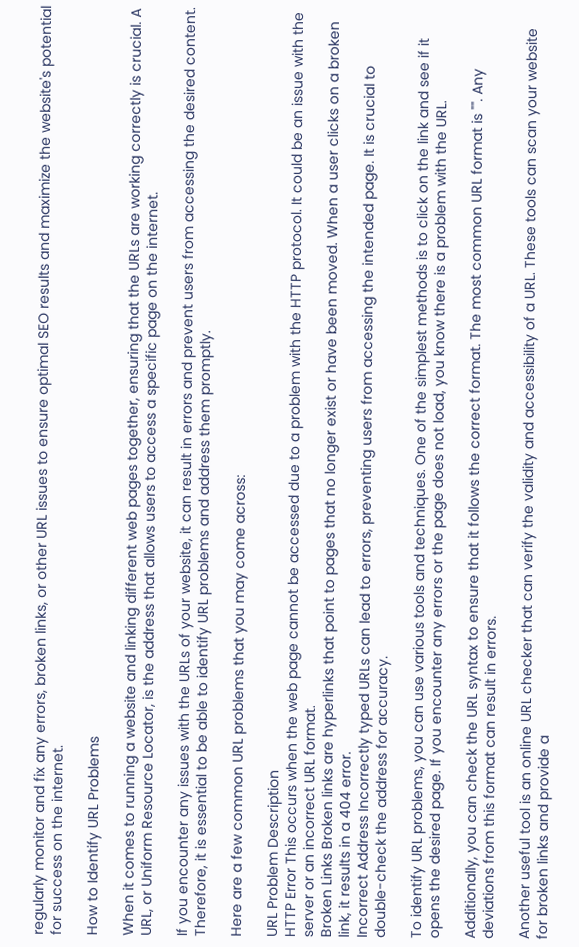regularly monitor and fix any errors, broken links, or other URL issues to ensure optimal SEO results and maximize the website's potential for success on the internet.

How to Identify URL Problems

When it comes to running a website and linking different web pages together, ensuring that the URLs are working correctly is crucial. A URL, or Uniform Resource Locator, is the address that allows users to access a specific page on the internet.

If you encounter any issues with the URLs of your website, it can result in errors and prevent users from accessing the desired content. Therefore, it is essential to be able to identify URL problems and address them promptly.

Here are a few common URL problems that you may come across:

URL Problem Description
HTTP Error This occurs when the web page cannot be accessed due to a problem with the HTTP protocol. It could be an issue with the server or an incorrect URL format.
Broken Links Broken links are hyperlinks that point to pages that no longer exist or have been moved. When a user clicks on a broken link, it results in a 404 error.
Incorrect Address Incorrectly typed URLs can lead to errors, preventing users from accessing the intended page. It is crucial to double-check the address for accuracy.

To identify URL problems, you can use various tools and techniques. One of the simplest methods is to click on the link and see if it opens the desired page. If you encounter any errors or the page does not load, you know there is a problem with the URL.

Additionally, you can check the URL syntax to ensure that it follows the correct format. The most common URL format is "". Any deviations from this format can result in errors.

Another useful tool is an online URL checker that can verify the validity and accessibility of a URL. These tools can scan your website for broken links and provide a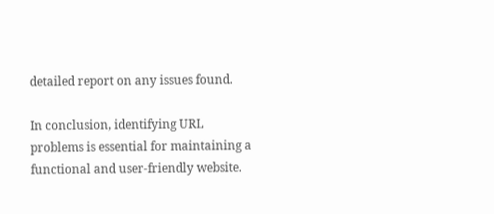detailed report on any issues found.

In conclusion, identifying URL problems is essential for maintaining a functional and user-friendly website.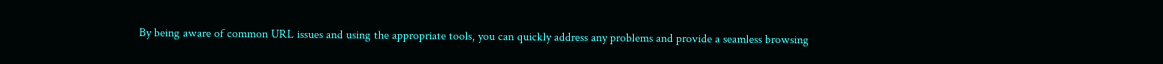By being aware of common URL issues and using the appropriate tools, you can quickly address any problems and provide a seamless browsing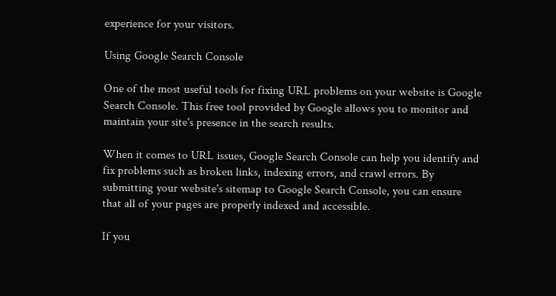experience for your visitors.

Using Google Search Console

One of the most useful tools for fixing URL problems on your website is Google Search Console. This free tool provided by Google allows you to monitor and maintain your site's presence in the search results.

When it comes to URL issues, Google Search Console can help you identify and fix problems such as broken links, indexing errors, and crawl errors. By submitting your website's sitemap to Google Search Console, you can ensure that all of your pages are properly indexed and accessible.

If you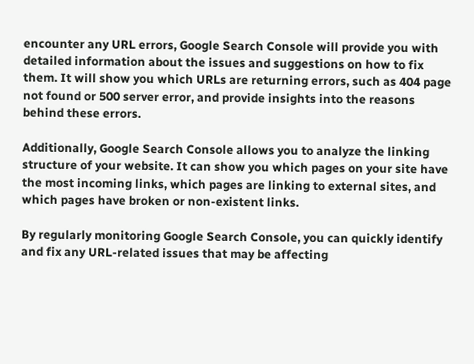encounter any URL errors, Google Search Console will provide you with detailed information about the issues and suggestions on how to fix them. It will show you which URLs are returning errors, such as 404 page not found or 500 server error, and provide insights into the reasons behind these errors.

Additionally, Google Search Console allows you to analyze the linking structure of your website. It can show you which pages on your site have the most incoming links, which pages are linking to external sites, and which pages have broken or non-existent links.

By regularly monitoring Google Search Console, you can quickly identify and fix any URL-related issues that may be affecting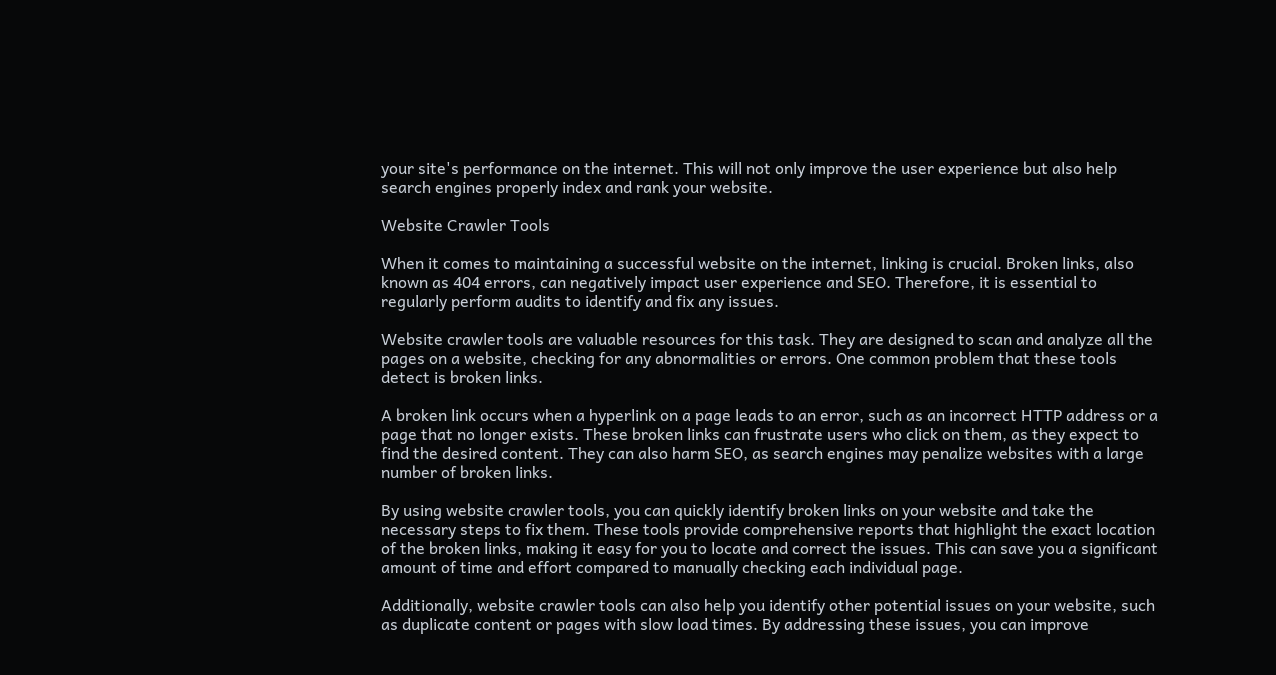your site's performance on the internet. This will not only improve the user experience but also help search engines properly index and rank your website.

Website Crawler Tools

When it comes to maintaining a successful website on the internet, linking is crucial. Broken links, also known as 404 errors, can negatively impact user experience and SEO. Therefore, it is essential to regularly perform audits to identify and fix any issues.

Website crawler tools are valuable resources for this task. They are designed to scan and analyze all the pages on a website, checking for any abnormalities or errors. One common problem that these tools detect is broken links.

A broken link occurs when a hyperlink on a page leads to an error, such as an incorrect HTTP address or a page that no longer exists. These broken links can frustrate users who click on them, as they expect to find the desired content. They can also harm SEO, as search engines may penalize websites with a large number of broken links.

By using website crawler tools, you can quickly identify broken links on your website and take the necessary steps to fix them. These tools provide comprehensive reports that highlight the exact location of the broken links, making it easy for you to locate and correct the issues. This can save you a significant amount of time and effort compared to manually checking each individual page.

Additionally, website crawler tools can also help you identify other potential issues on your website, such as duplicate content or pages with slow load times. By addressing these issues, you can improve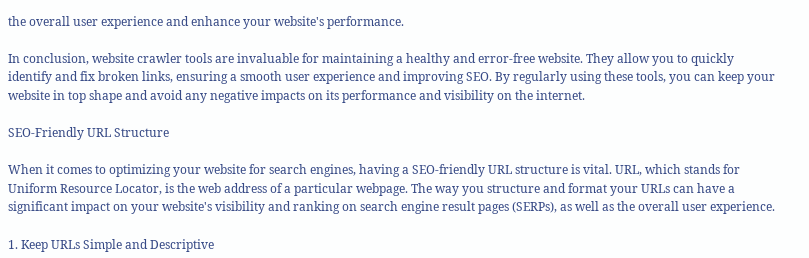the overall user experience and enhance your website's performance.

In conclusion, website crawler tools are invaluable for maintaining a healthy and error-free website. They allow you to quickly identify and fix broken links, ensuring a smooth user experience and improving SEO. By regularly using these tools, you can keep your website in top shape and avoid any negative impacts on its performance and visibility on the internet.

SEO-Friendly URL Structure

When it comes to optimizing your website for search engines, having a SEO-friendly URL structure is vital. URL, which stands for Uniform Resource Locator, is the web address of a particular webpage. The way you structure and format your URLs can have a significant impact on your website's visibility and ranking on search engine result pages (SERPs), as well as the overall user experience.

1. Keep URLs Simple and Descriptive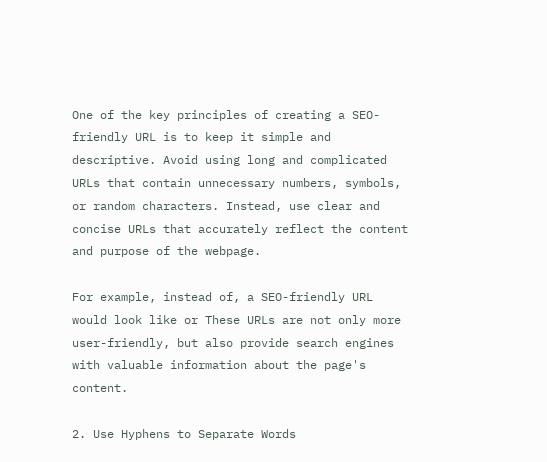One of the key principles of creating a SEO-friendly URL is to keep it simple and descriptive. Avoid using long and complicated URLs that contain unnecessary numbers, symbols, or random characters. Instead, use clear and concise URLs that accurately reflect the content and purpose of the webpage.

For example, instead of, a SEO-friendly URL would look like or These URLs are not only more user-friendly, but also provide search engines with valuable information about the page's content.

2. Use Hyphens to Separate Words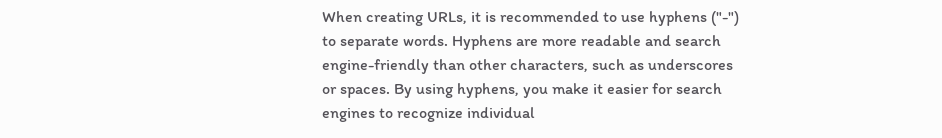When creating URLs, it is recommended to use hyphens ("-") to separate words. Hyphens are more readable and search engine-friendly than other characters, such as underscores or spaces. By using hyphens, you make it easier for search engines to recognize individual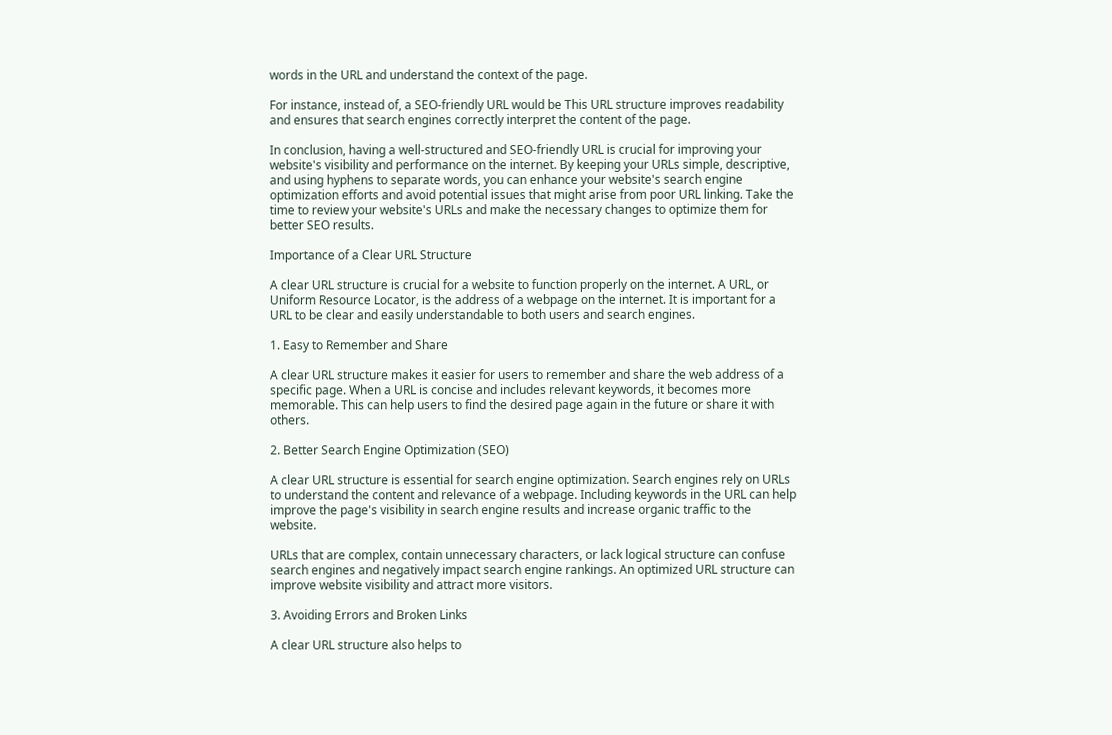words in the URL and understand the context of the page.

For instance, instead of, a SEO-friendly URL would be This URL structure improves readability and ensures that search engines correctly interpret the content of the page.

In conclusion, having a well-structured and SEO-friendly URL is crucial for improving your website's visibility and performance on the internet. By keeping your URLs simple, descriptive, and using hyphens to separate words, you can enhance your website's search engine optimization efforts and avoid potential issues that might arise from poor URL linking. Take the time to review your website's URLs and make the necessary changes to optimize them for better SEO results.

Importance of a Clear URL Structure

A clear URL structure is crucial for a website to function properly on the internet. A URL, or Uniform Resource Locator, is the address of a webpage on the internet. It is important for a URL to be clear and easily understandable to both users and search engines.

1. Easy to Remember and Share

A clear URL structure makes it easier for users to remember and share the web address of a specific page. When a URL is concise and includes relevant keywords, it becomes more memorable. This can help users to find the desired page again in the future or share it with others.

2. Better Search Engine Optimization (SEO)

A clear URL structure is essential for search engine optimization. Search engines rely on URLs to understand the content and relevance of a webpage. Including keywords in the URL can help improve the page's visibility in search engine results and increase organic traffic to the website.

URLs that are complex, contain unnecessary characters, or lack logical structure can confuse search engines and negatively impact search engine rankings. An optimized URL structure can improve website visibility and attract more visitors.

3. Avoiding Errors and Broken Links

A clear URL structure also helps to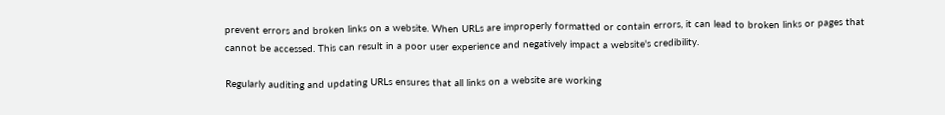prevent errors and broken links on a website. When URLs are improperly formatted or contain errors, it can lead to broken links or pages that cannot be accessed. This can result in a poor user experience and negatively impact a website's credibility.

Regularly auditing and updating URLs ensures that all links on a website are working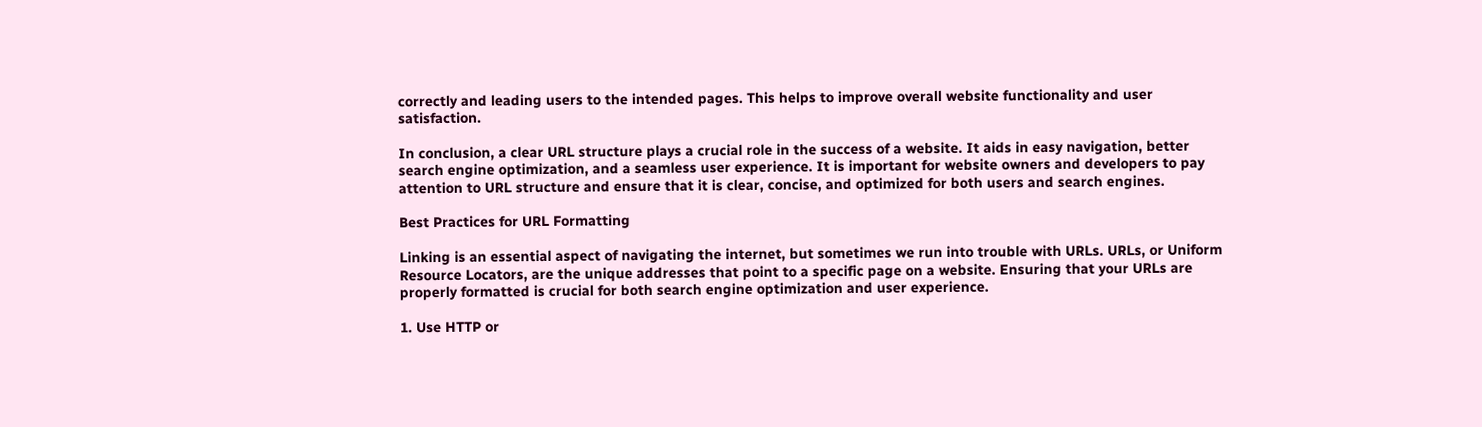correctly and leading users to the intended pages. This helps to improve overall website functionality and user satisfaction.

In conclusion, a clear URL structure plays a crucial role in the success of a website. It aids in easy navigation, better search engine optimization, and a seamless user experience. It is important for website owners and developers to pay attention to URL structure and ensure that it is clear, concise, and optimized for both users and search engines.

Best Practices for URL Formatting

Linking is an essential aspect of navigating the internet, but sometimes we run into trouble with URLs. URLs, or Uniform Resource Locators, are the unique addresses that point to a specific page on a website. Ensuring that your URLs are properly formatted is crucial for both search engine optimization and user experience.

1. Use HTTP or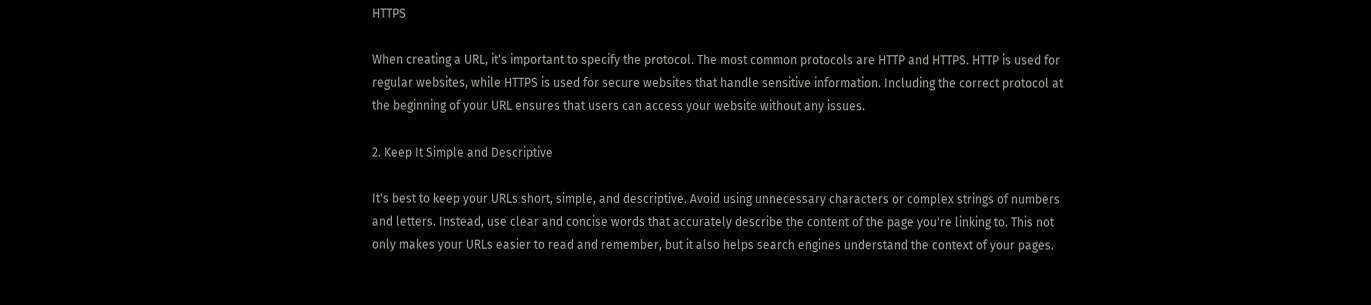HTTPS

When creating a URL, it's important to specify the protocol. The most common protocols are HTTP and HTTPS. HTTP is used for regular websites, while HTTPS is used for secure websites that handle sensitive information. Including the correct protocol at the beginning of your URL ensures that users can access your website without any issues.

2. Keep It Simple and Descriptive

It's best to keep your URLs short, simple, and descriptive. Avoid using unnecessary characters or complex strings of numbers and letters. Instead, use clear and concise words that accurately describe the content of the page you're linking to. This not only makes your URLs easier to read and remember, but it also helps search engines understand the context of your pages.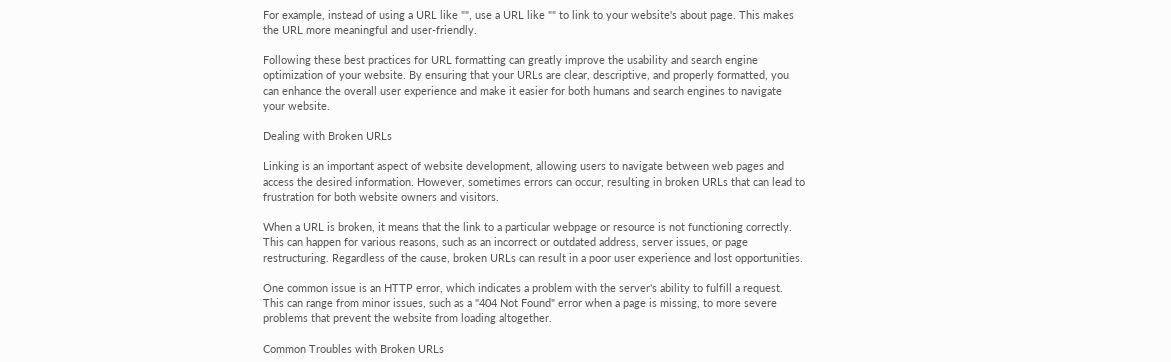For example, instead of using a URL like "", use a URL like "" to link to your website's about page. This makes the URL more meaningful and user-friendly.

Following these best practices for URL formatting can greatly improve the usability and search engine optimization of your website. By ensuring that your URLs are clear, descriptive, and properly formatted, you can enhance the overall user experience and make it easier for both humans and search engines to navigate your website.

Dealing with Broken URLs

Linking is an important aspect of website development, allowing users to navigate between web pages and access the desired information. However, sometimes errors can occur, resulting in broken URLs that can lead to frustration for both website owners and visitors.

When a URL is broken, it means that the link to a particular webpage or resource is not functioning correctly. This can happen for various reasons, such as an incorrect or outdated address, server issues, or page restructuring. Regardless of the cause, broken URLs can result in a poor user experience and lost opportunities.

One common issue is an HTTP error, which indicates a problem with the server's ability to fulfill a request. This can range from minor issues, such as a "404 Not Found" error when a page is missing, to more severe problems that prevent the website from loading altogether.

Common Troubles with Broken URLs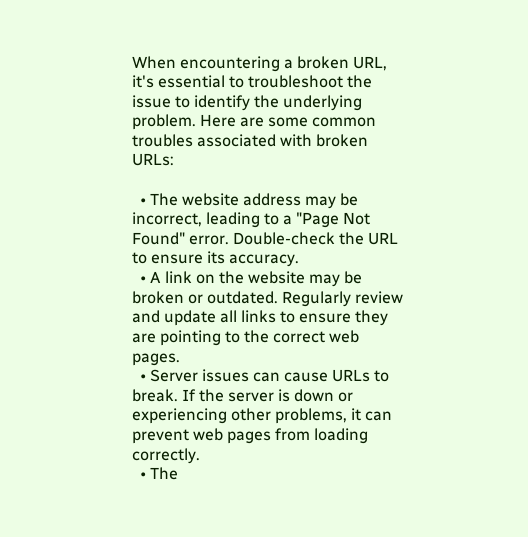When encountering a broken URL, it's essential to troubleshoot the issue to identify the underlying problem. Here are some common troubles associated with broken URLs:

  • The website address may be incorrect, leading to a "Page Not Found" error. Double-check the URL to ensure its accuracy.
  • A link on the website may be broken or outdated. Regularly review and update all links to ensure they are pointing to the correct web pages.
  • Server issues can cause URLs to break. If the server is down or experiencing other problems, it can prevent web pages from loading correctly.
  • The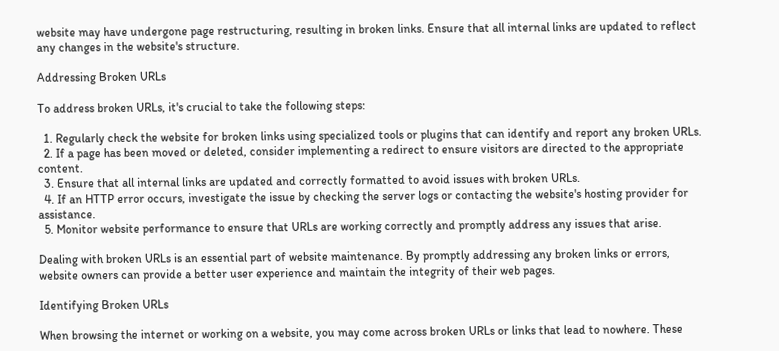website may have undergone page restructuring, resulting in broken links. Ensure that all internal links are updated to reflect any changes in the website's structure.

Addressing Broken URLs

To address broken URLs, it's crucial to take the following steps:

  1. Regularly check the website for broken links using specialized tools or plugins that can identify and report any broken URLs.
  2. If a page has been moved or deleted, consider implementing a redirect to ensure visitors are directed to the appropriate content.
  3. Ensure that all internal links are updated and correctly formatted to avoid issues with broken URLs.
  4. If an HTTP error occurs, investigate the issue by checking the server logs or contacting the website's hosting provider for assistance.
  5. Monitor website performance to ensure that URLs are working correctly and promptly address any issues that arise.

Dealing with broken URLs is an essential part of website maintenance. By promptly addressing any broken links or errors, website owners can provide a better user experience and maintain the integrity of their web pages.

Identifying Broken URLs

When browsing the internet or working on a website, you may come across broken URLs or links that lead to nowhere. These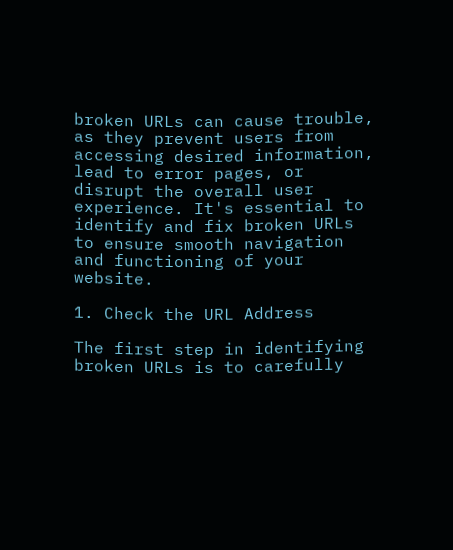broken URLs can cause trouble, as they prevent users from accessing desired information, lead to error pages, or disrupt the overall user experience. It's essential to identify and fix broken URLs to ensure smooth navigation and functioning of your website.

1. Check the URL Address

The first step in identifying broken URLs is to carefully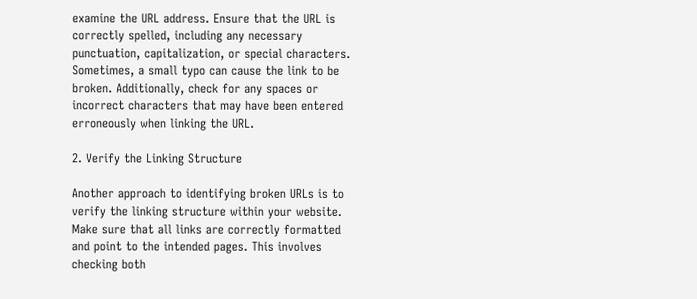examine the URL address. Ensure that the URL is correctly spelled, including any necessary punctuation, capitalization, or special characters. Sometimes, a small typo can cause the link to be broken. Additionally, check for any spaces or incorrect characters that may have been entered erroneously when linking the URL.

2. Verify the Linking Structure

Another approach to identifying broken URLs is to verify the linking structure within your website. Make sure that all links are correctly formatted and point to the intended pages. This involves checking both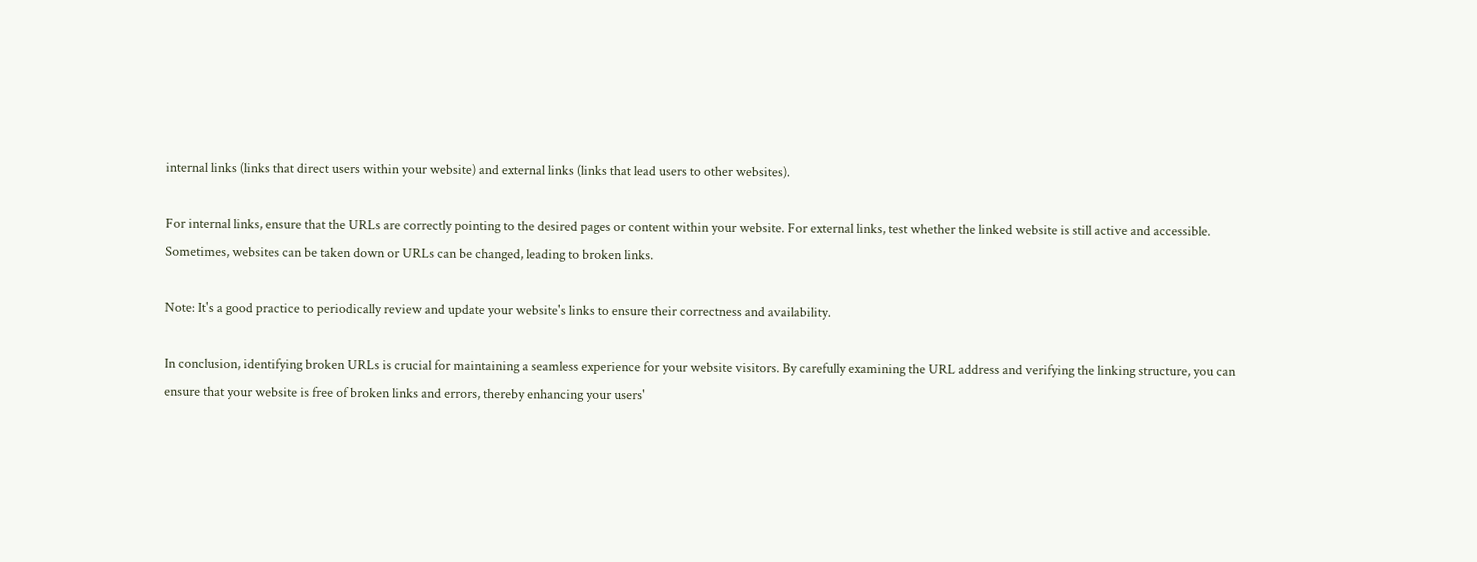internal links (links that direct users within your website) and external links (links that lead users to other websites).

For internal links, ensure that the URLs are correctly pointing to the desired pages or content within your website. For external links, test whether the linked website is still active and accessible. Sometimes, websites can be taken down or URLs can be changed, leading to broken links.

Note: It's a good practice to periodically review and update your website's links to ensure their correctness and availability.

In conclusion, identifying broken URLs is crucial for maintaining a seamless experience for your website visitors. By carefully examining the URL address and verifying the linking structure, you can ensure that your website is free of broken links and errors, thereby enhancing your users'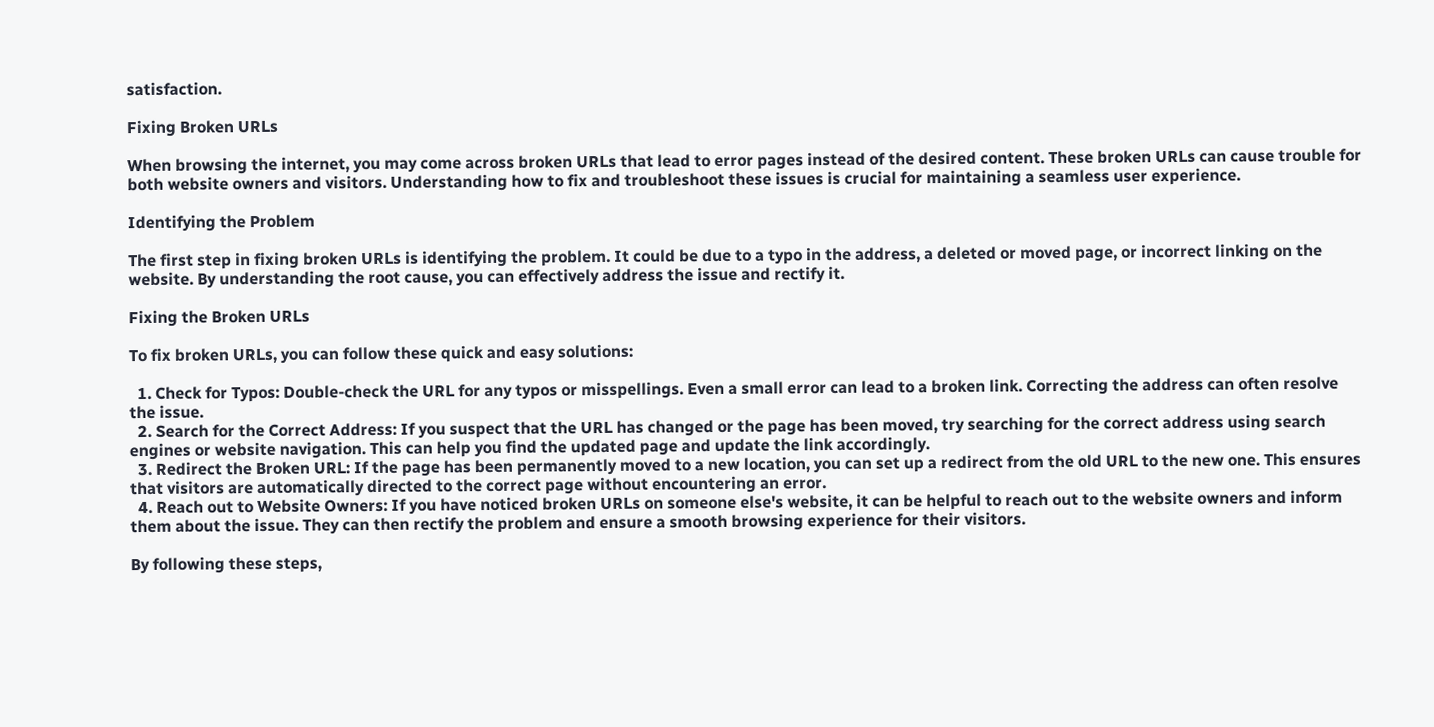satisfaction.

Fixing Broken URLs

When browsing the internet, you may come across broken URLs that lead to error pages instead of the desired content. These broken URLs can cause trouble for both website owners and visitors. Understanding how to fix and troubleshoot these issues is crucial for maintaining a seamless user experience.

Identifying the Problem

The first step in fixing broken URLs is identifying the problem. It could be due to a typo in the address, a deleted or moved page, or incorrect linking on the website. By understanding the root cause, you can effectively address the issue and rectify it.

Fixing the Broken URLs

To fix broken URLs, you can follow these quick and easy solutions:

  1. Check for Typos: Double-check the URL for any typos or misspellings. Even a small error can lead to a broken link. Correcting the address can often resolve the issue.
  2. Search for the Correct Address: If you suspect that the URL has changed or the page has been moved, try searching for the correct address using search engines or website navigation. This can help you find the updated page and update the link accordingly.
  3. Redirect the Broken URL: If the page has been permanently moved to a new location, you can set up a redirect from the old URL to the new one. This ensures that visitors are automatically directed to the correct page without encountering an error.
  4. Reach out to Website Owners: If you have noticed broken URLs on someone else's website, it can be helpful to reach out to the website owners and inform them about the issue. They can then rectify the problem and ensure a smooth browsing experience for their visitors.

By following these steps,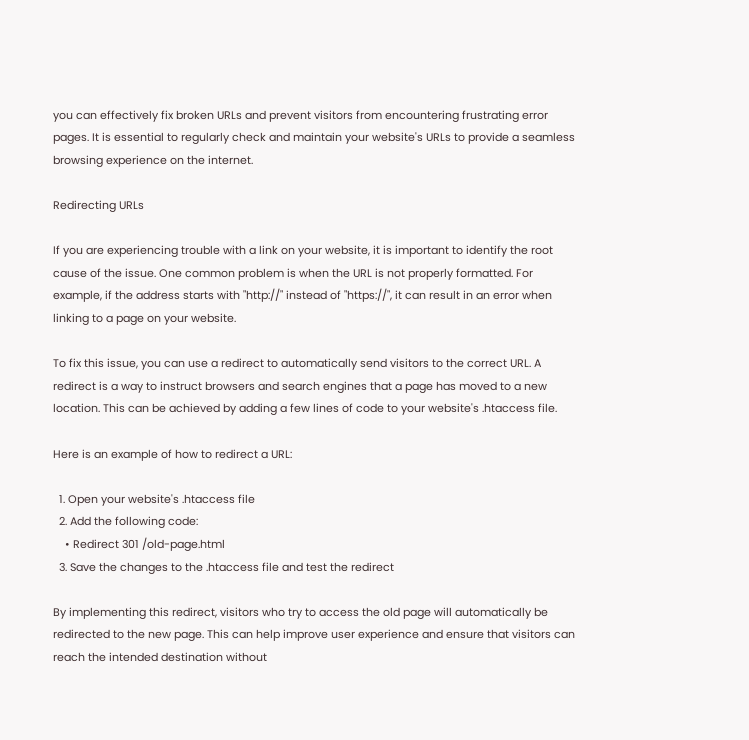you can effectively fix broken URLs and prevent visitors from encountering frustrating error pages. It is essential to regularly check and maintain your website's URLs to provide a seamless browsing experience on the internet.

Redirecting URLs

If you are experiencing trouble with a link on your website, it is important to identify the root cause of the issue. One common problem is when the URL is not properly formatted. For example, if the address starts with "http://" instead of "https://", it can result in an error when linking to a page on your website.

To fix this issue, you can use a redirect to automatically send visitors to the correct URL. A redirect is a way to instruct browsers and search engines that a page has moved to a new location. This can be achieved by adding a few lines of code to your website's .htaccess file.

Here is an example of how to redirect a URL:

  1. Open your website's .htaccess file
  2. Add the following code:
    • Redirect 301 /old-page.html
  3. Save the changes to the .htaccess file and test the redirect

By implementing this redirect, visitors who try to access the old page will automatically be redirected to the new page. This can help improve user experience and ensure that visitors can reach the intended destination without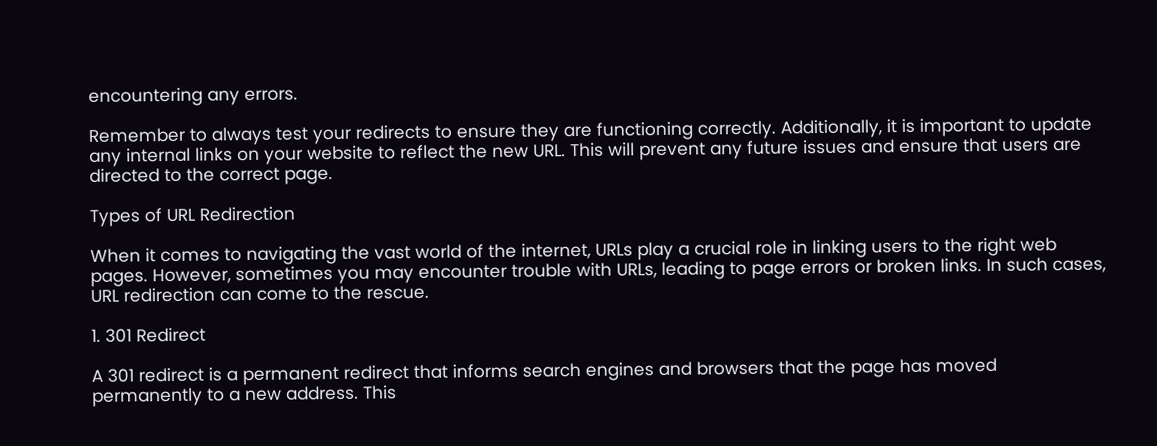encountering any errors.

Remember to always test your redirects to ensure they are functioning correctly. Additionally, it is important to update any internal links on your website to reflect the new URL. This will prevent any future issues and ensure that users are directed to the correct page.

Types of URL Redirection

When it comes to navigating the vast world of the internet, URLs play a crucial role in linking users to the right web pages. However, sometimes you may encounter trouble with URLs, leading to page errors or broken links. In such cases, URL redirection can come to the rescue.

1. 301 Redirect

A 301 redirect is a permanent redirect that informs search engines and browsers that the page has moved permanently to a new address. This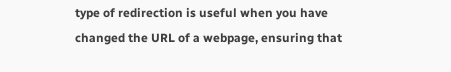type of redirection is useful when you have changed the URL of a webpage, ensuring that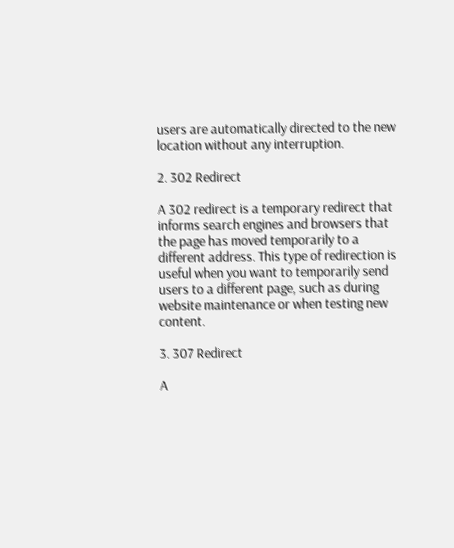users are automatically directed to the new location without any interruption.

2. 302 Redirect

A 302 redirect is a temporary redirect that informs search engines and browsers that the page has moved temporarily to a different address. This type of redirection is useful when you want to temporarily send users to a different page, such as during website maintenance or when testing new content.

3. 307 Redirect

A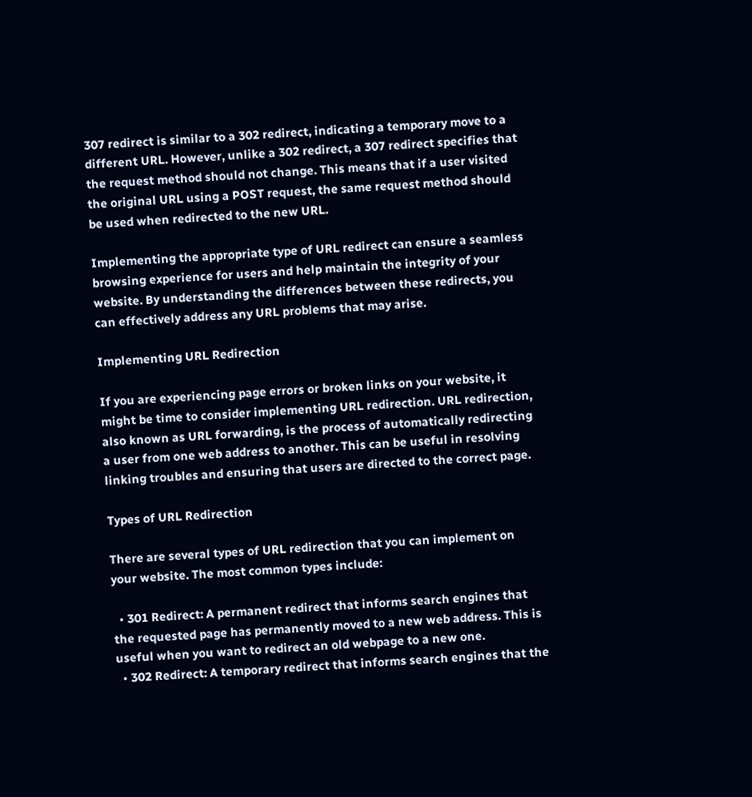307 redirect is similar to a 302 redirect, indicating a temporary move to a different URL. However, unlike a 302 redirect, a 307 redirect specifies that the request method should not change. This means that if a user visited the original URL using a POST request, the same request method should be used when redirected to the new URL.

Implementing the appropriate type of URL redirect can ensure a seamless browsing experience for users and help maintain the integrity of your website. By understanding the differences between these redirects, you can effectively address any URL problems that may arise.

Implementing URL Redirection

If you are experiencing page errors or broken links on your website, it might be time to consider implementing URL redirection. URL redirection, also known as URL forwarding, is the process of automatically redirecting a user from one web address to another. This can be useful in resolving linking troubles and ensuring that users are directed to the correct page.

Types of URL Redirection

There are several types of URL redirection that you can implement on your website. The most common types include:

  • 301 Redirect: A permanent redirect that informs search engines that the requested page has permanently moved to a new web address. This is useful when you want to redirect an old webpage to a new one.
  • 302 Redirect: A temporary redirect that informs search engines that the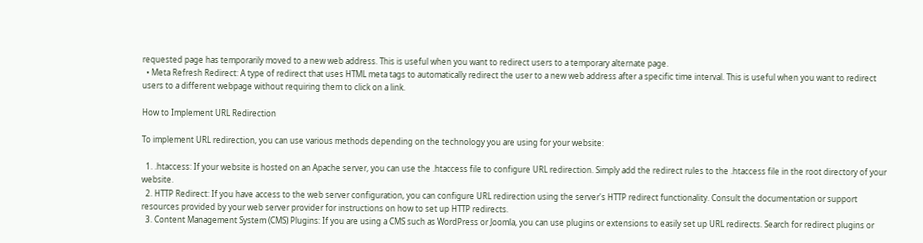requested page has temporarily moved to a new web address. This is useful when you want to redirect users to a temporary alternate page.
  • Meta Refresh Redirect: A type of redirect that uses HTML meta tags to automatically redirect the user to a new web address after a specific time interval. This is useful when you want to redirect users to a different webpage without requiring them to click on a link.

How to Implement URL Redirection

To implement URL redirection, you can use various methods depending on the technology you are using for your website:

  1. .htaccess: If your website is hosted on an Apache server, you can use the .htaccess file to configure URL redirection. Simply add the redirect rules to the .htaccess file in the root directory of your website.
  2. HTTP Redirect: If you have access to the web server configuration, you can configure URL redirection using the server's HTTP redirect functionality. Consult the documentation or support resources provided by your web server provider for instructions on how to set up HTTP redirects.
  3. Content Management System (CMS) Plugins: If you are using a CMS such as WordPress or Joomla, you can use plugins or extensions to easily set up URL redirects. Search for redirect plugins or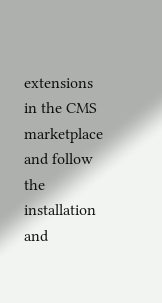extensions in the CMS marketplace and follow the installation and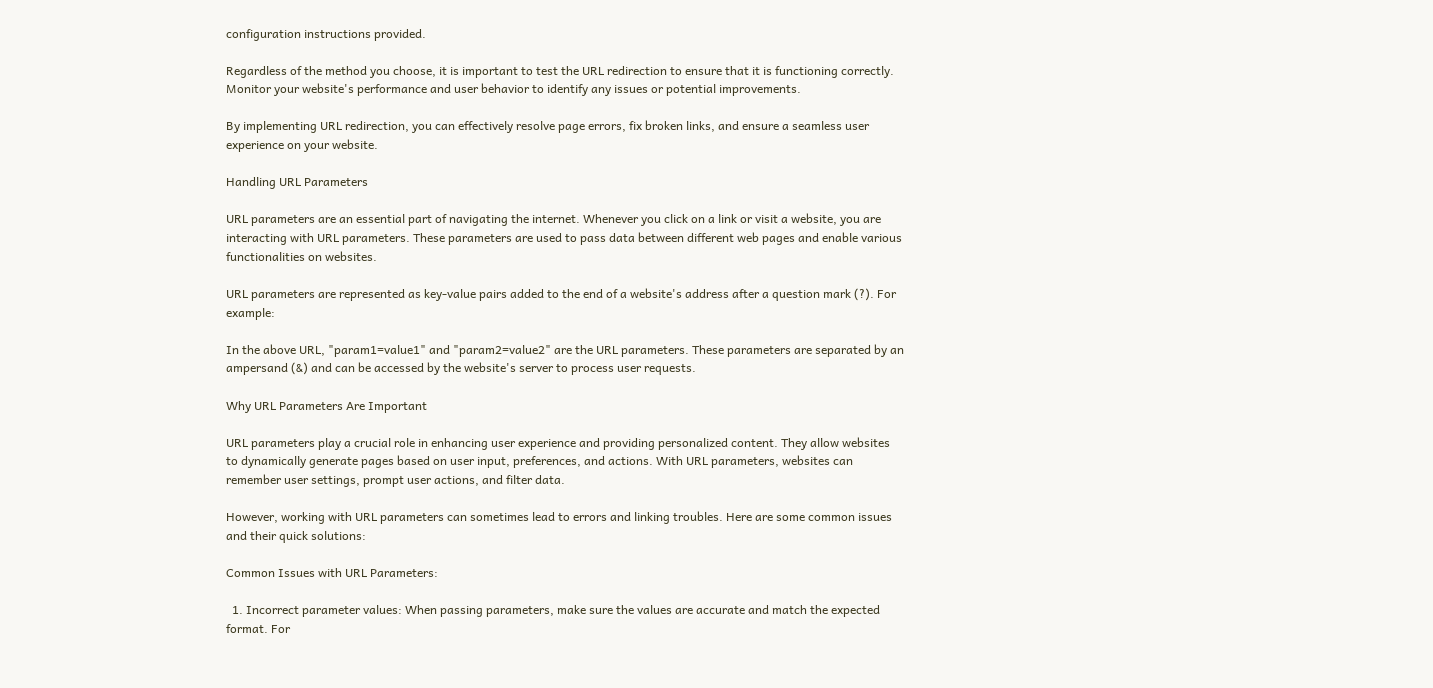configuration instructions provided.

Regardless of the method you choose, it is important to test the URL redirection to ensure that it is functioning correctly. Monitor your website's performance and user behavior to identify any issues or potential improvements.

By implementing URL redirection, you can effectively resolve page errors, fix broken links, and ensure a seamless user experience on your website.

Handling URL Parameters

URL parameters are an essential part of navigating the internet. Whenever you click on a link or visit a website, you are interacting with URL parameters. These parameters are used to pass data between different web pages and enable various functionalities on websites.

URL parameters are represented as key-value pairs added to the end of a website's address after a question mark (?). For example:

In the above URL, "param1=value1" and "param2=value2" are the URL parameters. These parameters are separated by an ampersand (&) and can be accessed by the website's server to process user requests.

Why URL Parameters Are Important

URL parameters play a crucial role in enhancing user experience and providing personalized content. They allow websites to dynamically generate pages based on user input, preferences, and actions. With URL parameters, websites can remember user settings, prompt user actions, and filter data.

However, working with URL parameters can sometimes lead to errors and linking troubles. Here are some common issues and their quick solutions:

Common Issues with URL Parameters:

  1. Incorrect parameter values: When passing parameters, make sure the values are accurate and match the expected format. For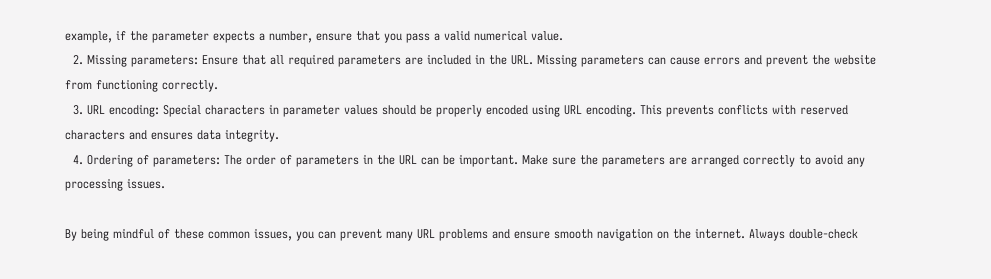example, if the parameter expects a number, ensure that you pass a valid numerical value.
  2. Missing parameters: Ensure that all required parameters are included in the URL. Missing parameters can cause errors and prevent the website from functioning correctly.
  3. URL encoding: Special characters in parameter values should be properly encoded using URL encoding. This prevents conflicts with reserved characters and ensures data integrity.
  4. Ordering of parameters: The order of parameters in the URL can be important. Make sure the parameters are arranged correctly to avoid any processing issues.

By being mindful of these common issues, you can prevent many URL problems and ensure smooth navigation on the internet. Always double-check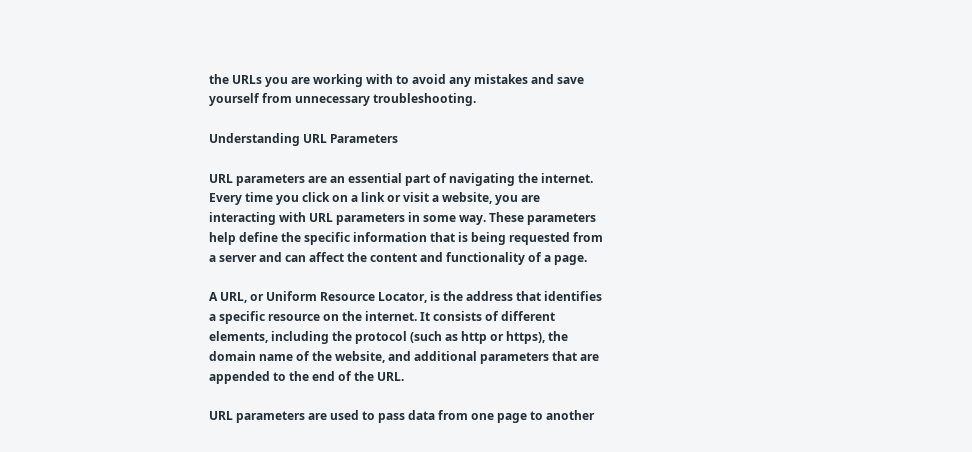the URLs you are working with to avoid any mistakes and save yourself from unnecessary troubleshooting.

Understanding URL Parameters

URL parameters are an essential part of navigating the internet. Every time you click on a link or visit a website, you are interacting with URL parameters in some way. These parameters help define the specific information that is being requested from a server and can affect the content and functionality of a page.

A URL, or Uniform Resource Locator, is the address that identifies a specific resource on the internet. It consists of different elements, including the protocol (such as http or https), the domain name of the website, and additional parameters that are appended to the end of the URL.

URL parameters are used to pass data from one page to another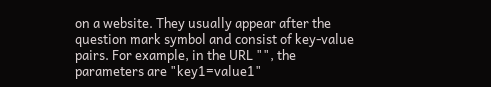on a website. They usually appear after the question mark symbol and consist of key-value pairs. For example, in the URL "", the parameters are "key1=value1"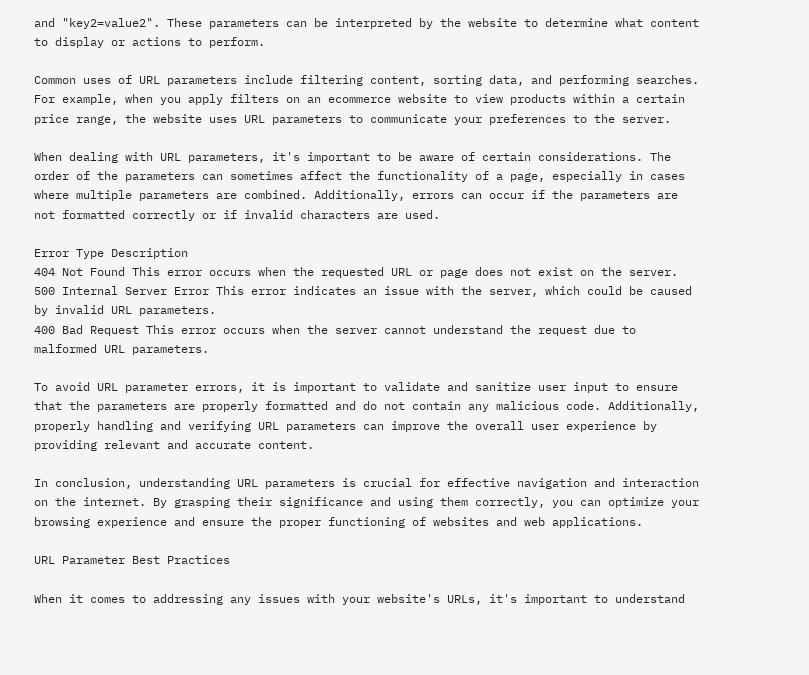and "key2=value2". These parameters can be interpreted by the website to determine what content to display or actions to perform.

Common uses of URL parameters include filtering content, sorting data, and performing searches. For example, when you apply filters on an ecommerce website to view products within a certain price range, the website uses URL parameters to communicate your preferences to the server.

When dealing with URL parameters, it's important to be aware of certain considerations. The order of the parameters can sometimes affect the functionality of a page, especially in cases where multiple parameters are combined. Additionally, errors can occur if the parameters are not formatted correctly or if invalid characters are used.

Error Type Description
404 Not Found This error occurs when the requested URL or page does not exist on the server.
500 Internal Server Error This error indicates an issue with the server, which could be caused by invalid URL parameters.
400 Bad Request This error occurs when the server cannot understand the request due to malformed URL parameters.

To avoid URL parameter errors, it is important to validate and sanitize user input to ensure that the parameters are properly formatted and do not contain any malicious code. Additionally, properly handling and verifying URL parameters can improve the overall user experience by providing relevant and accurate content.

In conclusion, understanding URL parameters is crucial for effective navigation and interaction on the internet. By grasping their significance and using them correctly, you can optimize your browsing experience and ensure the proper functioning of websites and web applications.

URL Parameter Best Practices

When it comes to addressing any issues with your website's URLs, it's important to understand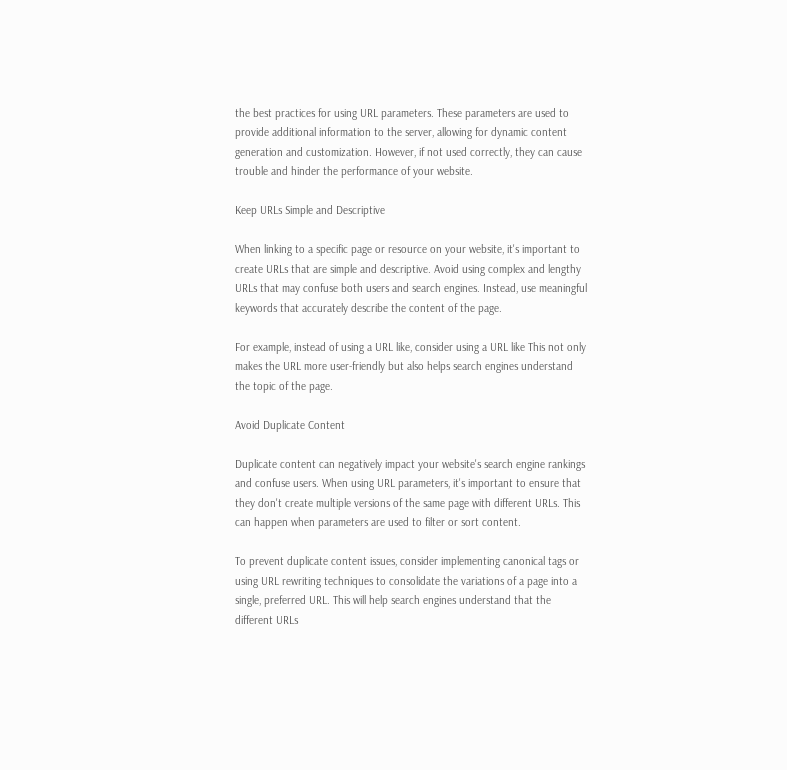the best practices for using URL parameters. These parameters are used to provide additional information to the server, allowing for dynamic content generation and customization. However, if not used correctly, they can cause trouble and hinder the performance of your website.

Keep URLs Simple and Descriptive

When linking to a specific page or resource on your website, it's important to create URLs that are simple and descriptive. Avoid using complex and lengthy URLs that may confuse both users and search engines. Instead, use meaningful keywords that accurately describe the content of the page.

For example, instead of using a URL like, consider using a URL like This not only makes the URL more user-friendly but also helps search engines understand the topic of the page.

Avoid Duplicate Content

Duplicate content can negatively impact your website's search engine rankings and confuse users. When using URL parameters, it's important to ensure that they don't create multiple versions of the same page with different URLs. This can happen when parameters are used to filter or sort content.

To prevent duplicate content issues, consider implementing canonical tags or using URL rewriting techniques to consolidate the variations of a page into a single, preferred URL. This will help search engines understand that the different URLs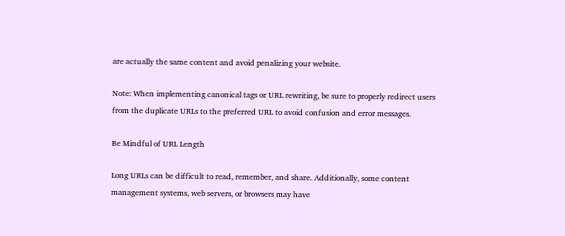are actually the same content and avoid penalizing your website.

Note: When implementing canonical tags or URL rewriting, be sure to properly redirect users from the duplicate URLs to the preferred URL to avoid confusion and error messages.

Be Mindful of URL Length

Long URLs can be difficult to read, remember, and share. Additionally, some content management systems, web servers, or browsers may have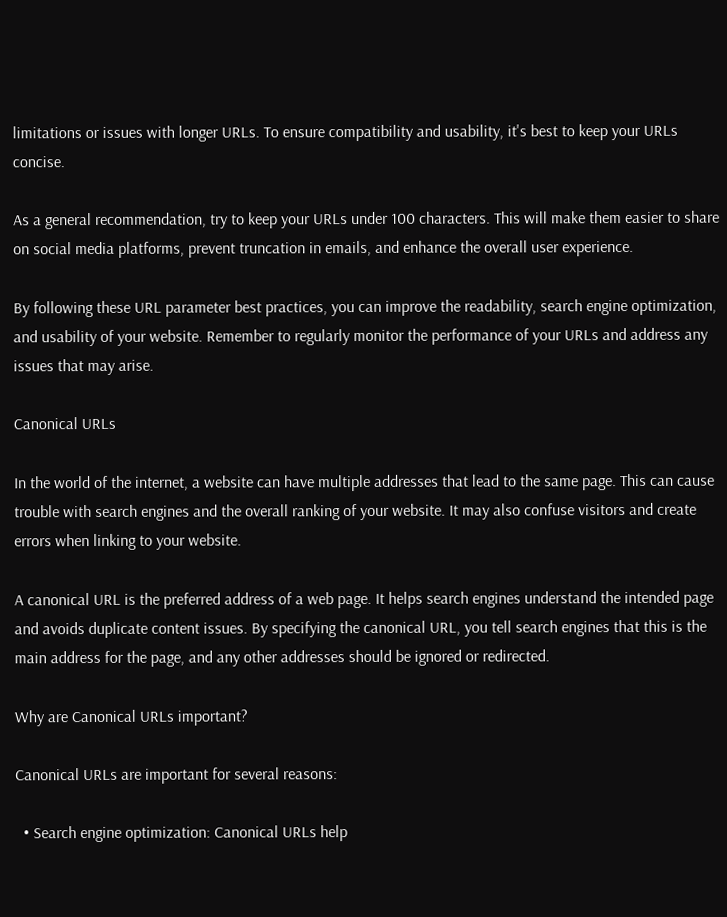limitations or issues with longer URLs. To ensure compatibility and usability, it's best to keep your URLs concise.

As a general recommendation, try to keep your URLs under 100 characters. This will make them easier to share on social media platforms, prevent truncation in emails, and enhance the overall user experience.

By following these URL parameter best practices, you can improve the readability, search engine optimization, and usability of your website. Remember to regularly monitor the performance of your URLs and address any issues that may arise.

Canonical URLs

In the world of the internet, a website can have multiple addresses that lead to the same page. This can cause trouble with search engines and the overall ranking of your website. It may also confuse visitors and create errors when linking to your website.

A canonical URL is the preferred address of a web page. It helps search engines understand the intended page and avoids duplicate content issues. By specifying the canonical URL, you tell search engines that this is the main address for the page, and any other addresses should be ignored or redirected.

Why are Canonical URLs important?

Canonical URLs are important for several reasons:

  • Search engine optimization: Canonical URLs help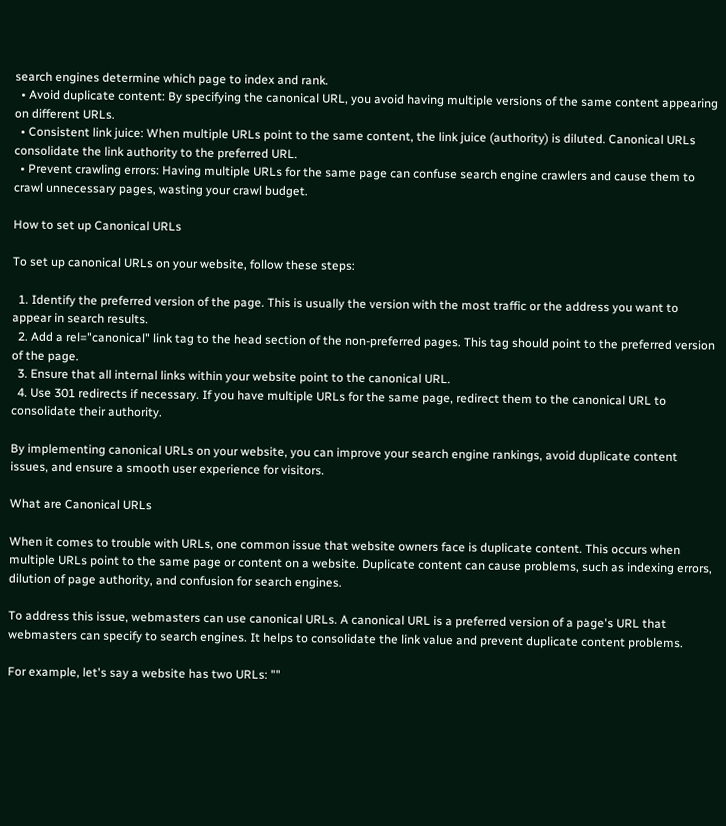search engines determine which page to index and rank.
  • Avoid duplicate content: By specifying the canonical URL, you avoid having multiple versions of the same content appearing on different URLs.
  • Consistent link juice: When multiple URLs point to the same content, the link juice (authority) is diluted. Canonical URLs consolidate the link authority to the preferred URL.
  • Prevent crawling errors: Having multiple URLs for the same page can confuse search engine crawlers and cause them to crawl unnecessary pages, wasting your crawl budget.

How to set up Canonical URLs

To set up canonical URLs on your website, follow these steps:

  1. Identify the preferred version of the page. This is usually the version with the most traffic or the address you want to appear in search results.
  2. Add a rel="canonical" link tag to the head section of the non-preferred pages. This tag should point to the preferred version of the page.
  3. Ensure that all internal links within your website point to the canonical URL.
  4. Use 301 redirects if necessary. If you have multiple URLs for the same page, redirect them to the canonical URL to consolidate their authority.

By implementing canonical URLs on your website, you can improve your search engine rankings, avoid duplicate content issues, and ensure a smooth user experience for visitors.

What are Canonical URLs

When it comes to trouble with URLs, one common issue that website owners face is duplicate content. This occurs when multiple URLs point to the same page or content on a website. Duplicate content can cause problems, such as indexing errors, dilution of page authority, and confusion for search engines.

To address this issue, webmasters can use canonical URLs. A canonical URL is a preferred version of a page's URL that webmasters can specify to search engines. It helps to consolidate the link value and prevent duplicate content problems.

For example, let's say a website has two URLs: ""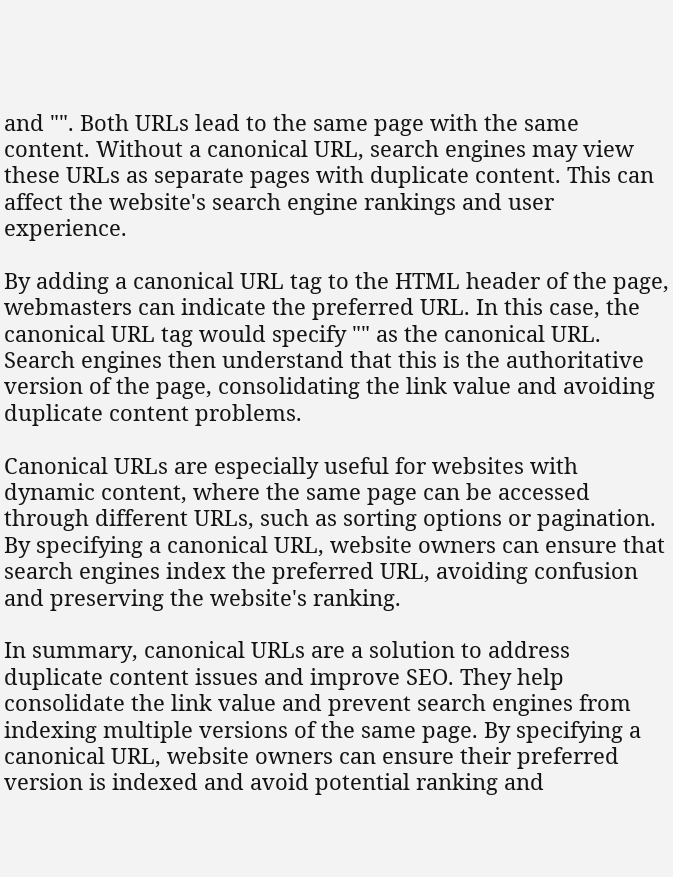and "". Both URLs lead to the same page with the same content. Without a canonical URL, search engines may view these URLs as separate pages with duplicate content. This can affect the website's search engine rankings and user experience.

By adding a canonical URL tag to the HTML header of the page, webmasters can indicate the preferred URL. In this case, the canonical URL tag would specify "" as the canonical URL. Search engines then understand that this is the authoritative version of the page, consolidating the link value and avoiding duplicate content problems.

Canonical URLs are especially useful for websites with dynamic content, where the same page can be accessed through different URLs, such as sorting options or pagination. By specifying a canonical URL, website owners can ensure that search engines index the preferred URL, avoiding confusion and preserving the website's ranking.

In summary, canonical URLs are a solution to address duplicate content issues and improve SEO. They help consolidate the link value and prevent search engines from indexing multiple versions of the same page. By specifying a canonical URL, website owners can ensure their preferred version is indexed and avoid potential ranking and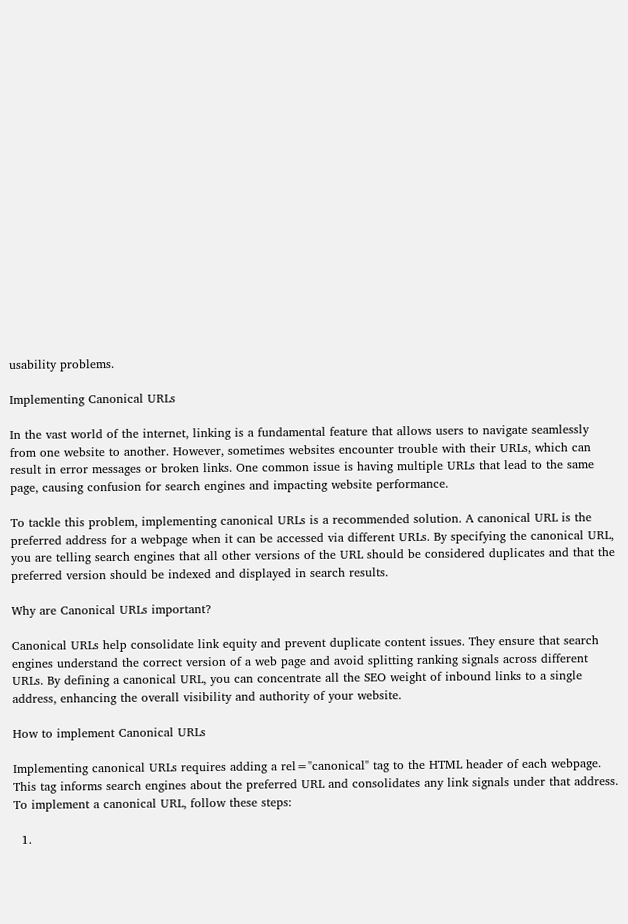usability problems.

Implementing Canonical URLs

In the vast world of the internet, linking is a fundamental feature that allows users to navigate seamlessly from one website to another. However, sometimes websites encounter trouble with their URLs, which can result in error messages or broken links. One common issue is having multiple URLs that lead to the same page, causing confusion for search engines and impacting website performance.

To tackle this problem, implementing canonical URLs is a recommended solution. A canonical URL is the preferred address for a webpage when it can be accessed via different URLs. By specifying the canonical URL, you are telling search engines that all other versions of the URL should be considered duplicates and that the preferred version should be indexed and displayed in search results.

Why are Canonical URLs important?

Canonical URLs help consolidate link equity and prevent duplicate content issues. They ensure that search engines understand the correct version of a web page and avoid splitting ranking signals across different URLs. By defining a canonical URL, you can concentrate all the SEO weight of inbound links to a single address, enhancing the overall visibility and authority of your website.

How to implement Canonical URLs

Implementing canonical URLs requires adding a rel="canonical" tag to the HTML header of each webpage. This tag informs search engines about the preferred URL and consolidates any link signals under that address. To implement a canonical URL, follow these steps:

  1.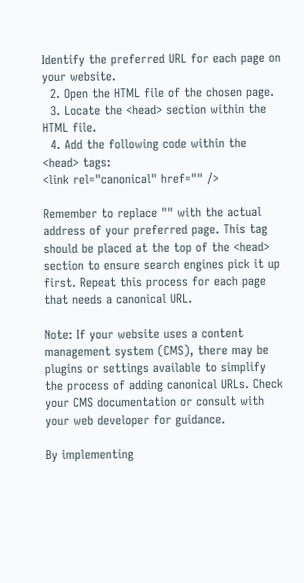Identify the preferred URL for each page on your website.
  2. Open the HTML file of the chosen page.
  3. Locate the <head> section within the HTML file.
  4. Add the following code within the <head> tags:
<link rel="canonical" href="" />

Remember to replace "" with the actual address of your preferred page. This tag should be placed at the top of the <head> section to ensure search engines pick it up first. Repeat this process for each page that needs a canonical URL.

Note: If your website uses a content management system (CMS), there may be plugins or settings available to simplify the process of adding canonical URLs. Check your CMS documentation or consult with your web developer for guidance.

By implementing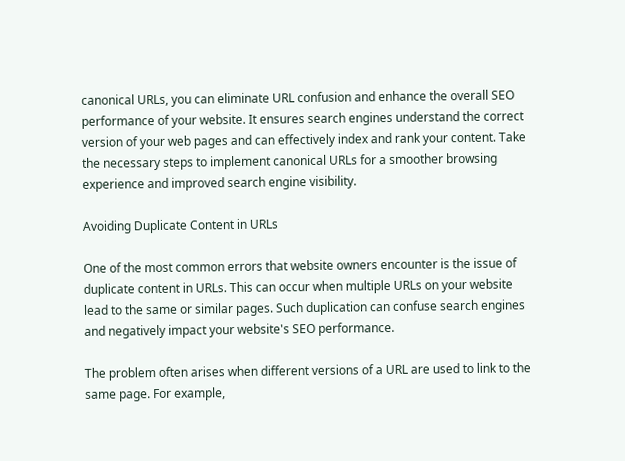canonical URLs, you can eliminate URL confusion and enhance the overall SEO performance of your website. It ensures search engines understand the correct version of your web pages and can effectively index and rank your content. Take the necessary steps to implement canonical URLs for a smoother browsing experience and improved search engine visibility.

Avoiding Duplicate Content in URLs

One of the most common errors that website owners encounter is the issue of duplicate content in URLs. This can occur when multiple URLs on your website lead to the same or similar pages. Such duplication can confuse search engines and negatively impact your website's SEO performance.

The problem often arises when different versions of a URL are used to link to the same page. For example,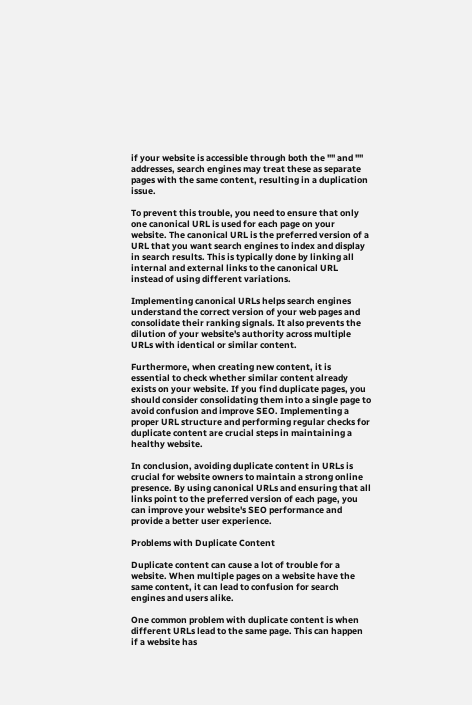if your website is accessible through both the "" and "" addresses, search engines may treat these as separate pages with the same content, resulting in a duplication issue.

To prevent this trouble, you need to ensure that only one canonical URL is used for each page on your website. The canonical URL is the preferred version of a URL that you want search engines to index and display in search results. This is typically done by linking all internal and external links to the canonical URL instead of using different variations.

Implementing canonical URLs helps search engines understand the correct version of your web pages and consolidate their ranking signals. It also prevents the dilution of your website's authority across multiple URLs with identical or similar content.

Furthermore, when creating new content, it is essential to check whether similar content already exists on your website. If you find duplicate pages, you should consider consolidating them into a single page to avoid confusion and improve SEO. Implementing a proper URL structure and performing regular checks for duplicate content are crucial steps in maintaining a healthy website.

In conclusion, avoiding duplicate content in URLs is crucial for website owners to maintain a strong online presence. By using canonical URLs and ensuring that all links point to the preferred version of each page, you can improve your website's SEO performance and provide a better user experience.

Problems with Duplicate Content

Duplicate content can cause a lot of trouble for a website. When multiple pages on a website have the same content, it can lead to confusion for search engines and users alike.

One common problem with duplicate content is when different URLs lead to the same page. This can happen if a website has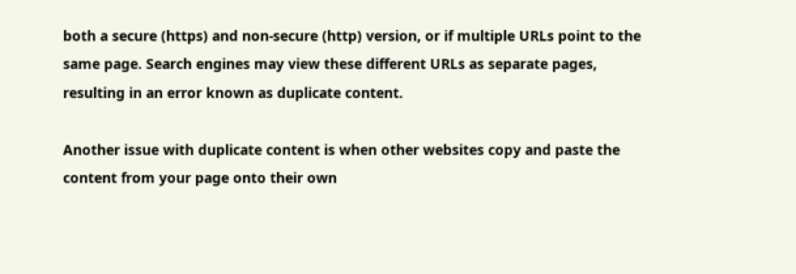both a secure (https) and non-secure (http) version, or if multiple URLs point to the same page. Search engines may view these different URLs as separate pages, resulting in an error known as duplicate content.

Another issue with duplicate content is when other websites copy and paste the content from your page onto their own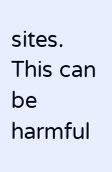sites. This can be harmful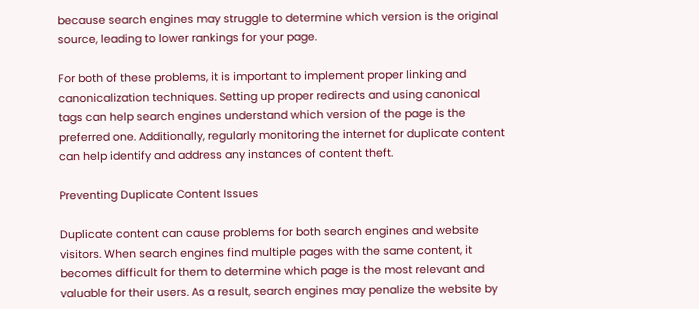because search engines may struggle to determine which version is the original source, leading to lower rankings for your page.

For both of these problems, it is important to implement proper linking and canonicalization techniques. Setting up proper redirects and using canonical tags can help search engines understand which version of the page is the preferred one. Additionally, regularly monitoring the internet for duplicate content can help identify and address any instances of content theft.

Preventing Duplicate Content Issues

Duplicate content can cause problems for both search engines and website visitors. When search engines find multiple pages with the same content, it becomes difficult for them to determine which page is the most relevant and valuable for their users. As a result, search engines may penalize the website by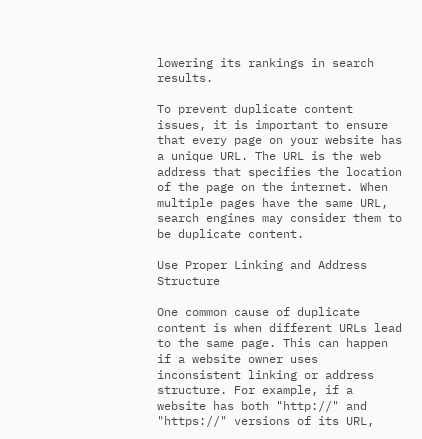lowering its rankings in search results.

To prevent duplicate content issues, it is important to ensure that every page on your website has a unique URL. The URL is the web address that specifies the location of the page on the internet. When multiple pages have the same URL, search engines may consider them to be duplicate content.

Use Proper Linking and Address Structure

One common cause of duplicate content is when different URLs lead to the same page. This can happen if a website owner uses inconsistent linking or address structure. For example, if a website has both "http://" and "https://" versions of its URL,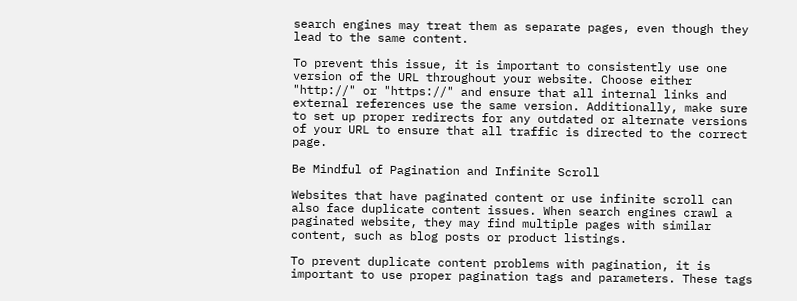search engines may treat them as separate pages, even though they lead to the same content.

To prevent this issue, it is important to consistently use one version of the URL throughout your website. Choose either "http://" or "https://" and ensure that all internal links and external references use the same version. Additionally, make sure to set up proper redirects for any outdated or alternate versions of your URL to ensure that all traffic is directed to the correct page.

Be Mindful of Pagination and Infinite Scroll

Websites that have paginated content or use infinite scroll can also face duplicate content issues. When search engines crawl a paginated website, they may find multiple pages with similar content, such as blog posts or product listings.

To prevent duplicate content problems with pagination, it is important to use proper pagination tags and parameters. These tags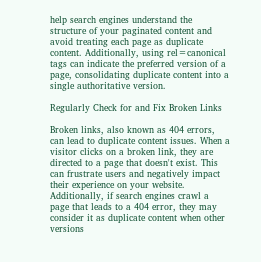help search engines understand the structure of your paginated content and avoid treating each page as duplicate content. Additionally, using rel=canonical tags can indicate the preferred version of a page, consolidating duplicate content into a single authoritative version.

Regularly Check for and Fix Broken Links

Broken links, also known as 404 errors, can lead to duplicate content issues. When a visitor clicks on a broken link, they are directed to a page that doesn't exist. This can frustrate users and negatively impact their experience on your website. Additionally, if search engines crawl a page that leads to a 404 error, they may consider it as duplicate content when other versions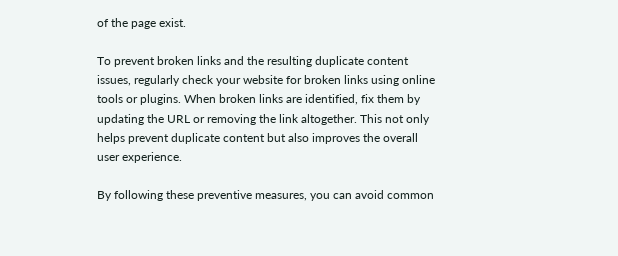of the page exist.

To prevent broken links and the resulting duplicate content issues, regularly check your website for broken links using online tools or plugins. When broken links are identified, fix them by updating the URL or removing the link altogether. This not only helps prevent duplicate content but also improves the overall user experience.

By following these preventive measures, you can avoid common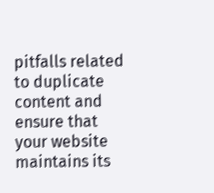pitfalls related to duplicate content and ensure that your website maintains its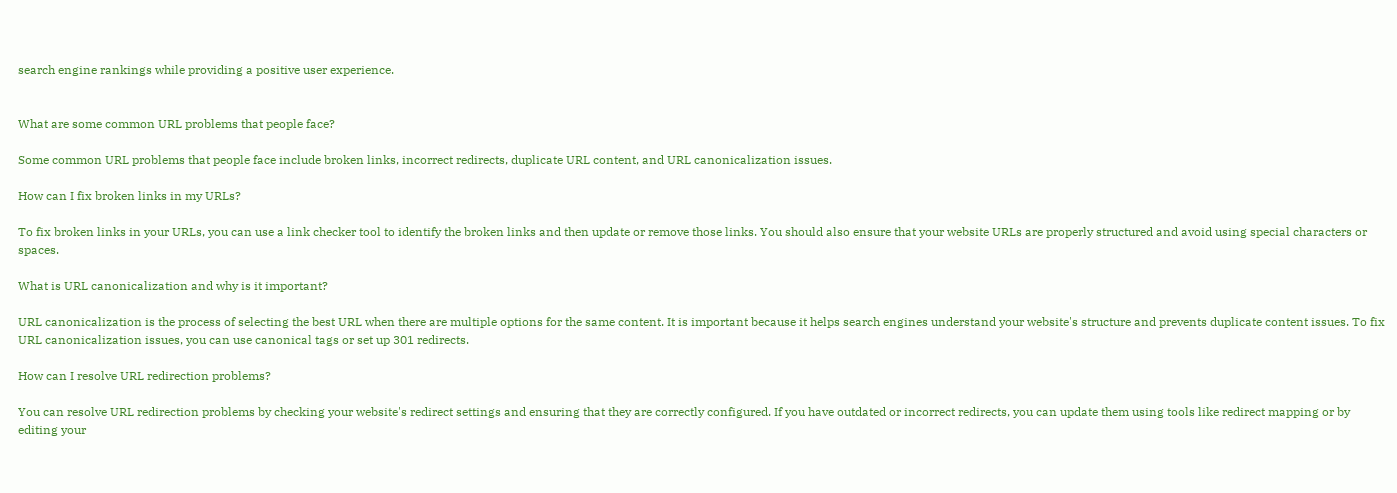search engine rankings while providing a positive user experience.


What are some common URL problems that people face?

Some common URL problems that people face include broken links, incorrect redirects, duplicate URL content, and URL canonicalization issues.

How can I fix broken links in my URLs?

To fix broken links in your URLs, you can use a link checker tool to identify the broken links and then update or remove those links. You should also ensure that your website URLs are properly structured and avoid using special characters or spaces.

What is URL canonicalization and why is it important?

URL canonicalization is the process of selecting the best URL when there are multiple options for the same content. It is important because it helps search engines understand your website's structure and prevents duplicate content issues. To fix URL canonicalization issues, you can use canonical tags or set up 301 redirects.

How can I resolve URL redirection problems?

You can resolve URL redirection problems by checking your website's redirect settings and ensuring that they are correctly configured. If you have outdated or incorrect redirects, you can update them using tools like redirect mapping or by editing your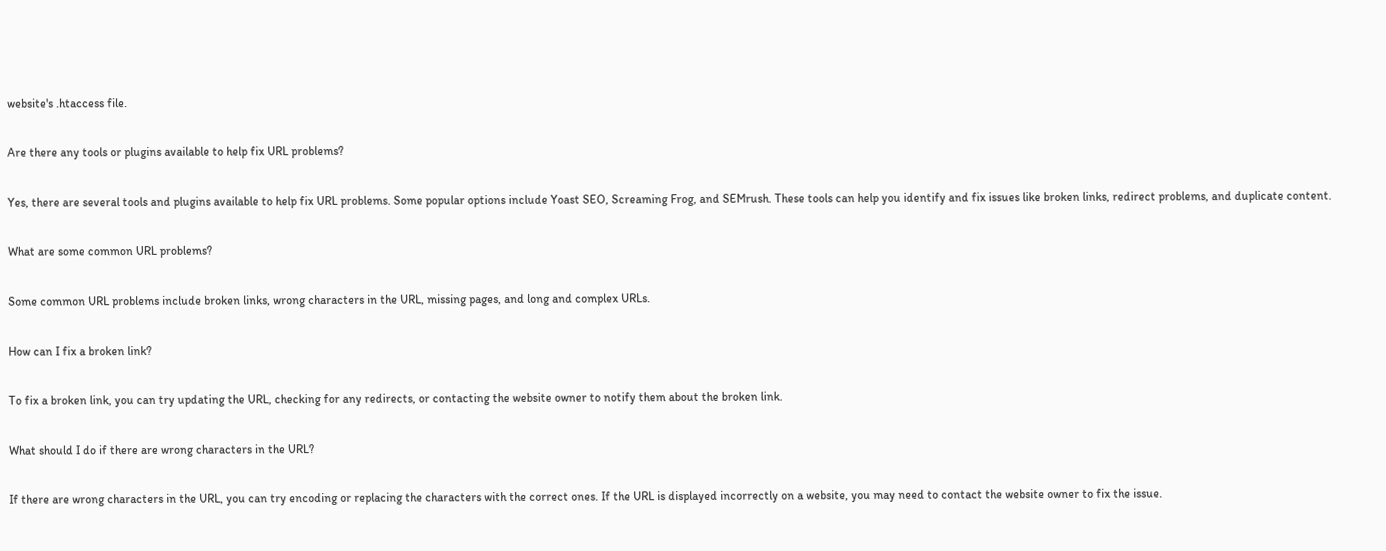website's .htaccess file.

Are there any tools or plugins available to help fix URL problems?

Yes, there are several tools and plugins available to help fix URL problems. Some popular options include Yoast SEO, Screaming Frog, and SEMrush. These tools can help you identify and fix issues like broken links, redirect problems, and duplicate content.

What are some common URL problems?

Some common URL problems include broken links, wrong characters in the URL, missing pages, and long and complex URLs.

How can I fix a broken link?

To fix a broken link, you can try updating the URL, checking for any redirects, or contacting the website owner to notify them about the broken link.

What should I do if there are wrong characters in the URL?

If there are wrong characters in the URL, you can try encoding or replacing the characters with the correct ones. If the URL is displayed incorrectly on a website, you may need to contact the website owner to fix the issue.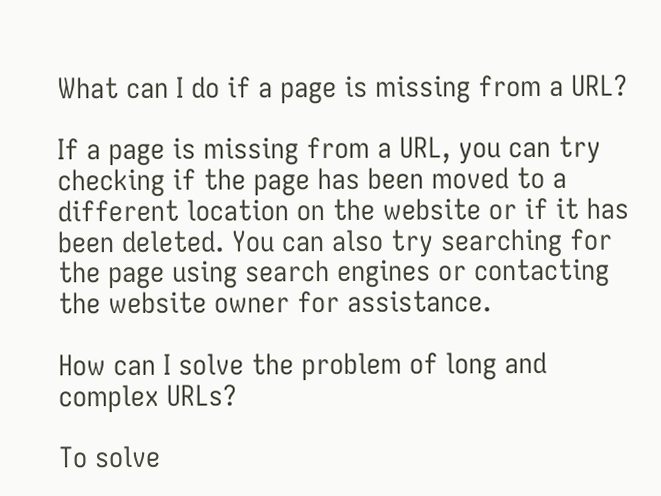What can I do if a page is missing from a URL?

If a page is missing from a URL, you can try checking if the page has been moved to a different location on the website or if it has been deleted. You can also try searching for the page using search engines or contacting the website owner for assistance.

How can I solve the problem of long and complex URLs?

To solve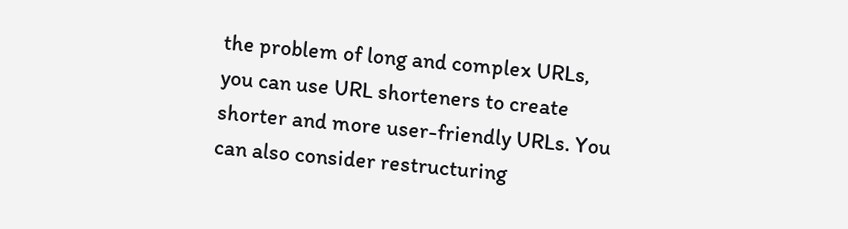the problem of long and complex URLs, you can use URL shorteners to create shorter and more user-friendly URLs. You can also consider restructuring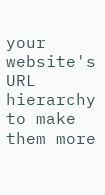your website's URL hierarchy to make them more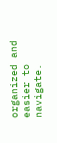organized and easier to navigate.